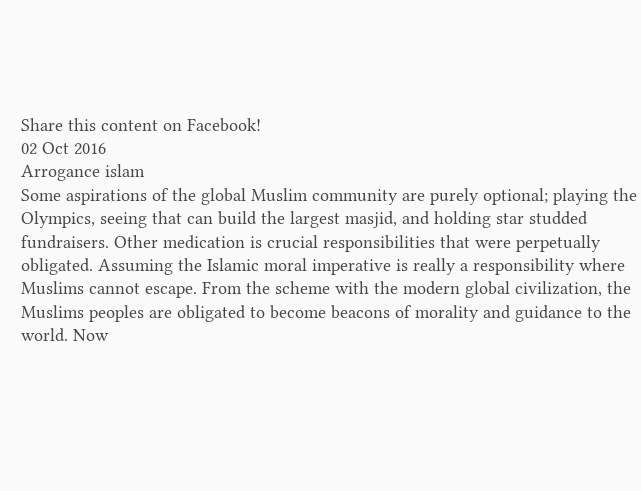Share this content on Facebook!
02 Oct 2016
Arrogance islam
Some aspirations of the global Muslim community are purely optional; playing the Olympics, seeing that can build the largest masjid, and holding star studded fundraisers. Other medication is crucial responsibilities that were perpetually obligated. Assuming the Islamic moral imperative is really a responsibility where Muslims cannot escape. From the scheme with the modern global civilization, the Muslims peoples are obligated to become beacons of morality and guidance to the world. Now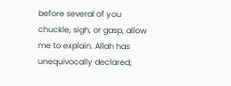before several of you chuckle, sigh, or gasp, allow me to explain. Allah has unequivocally declared;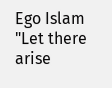Ego Islam
"Let there arise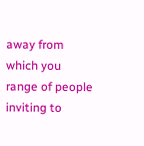away from which you range of people inviting to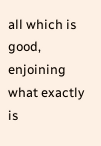all which is good, enjoining what exactly is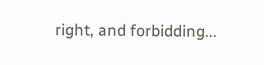right, and forbidding...